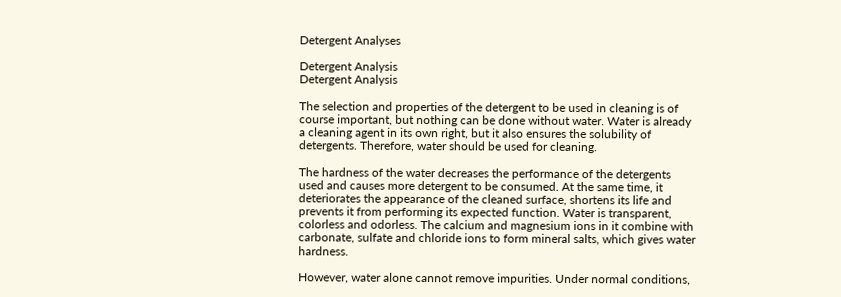Detergent Analyses

Detergent Analysis
Detergent Analysis

The selection and properties of the detergent to be used in cleaning is of course important, but nothing can be done without water. Water is already a cleaning agent in its own right, but it also ensures the solubility of detergents. Therefore, water should be used for cleaning.

The hardness of the water decreases the performance of the detergents used and causes more detergent to be consumed. At the same time, it deteriorates the appearance of the cleaned surface, shortens its life and prevents it from performing its expected function. Water is transparent, colorless and odorless. The calcium and magnesium ions in it combine with carbonate, sulfate and chloride ions to form mineral salts, which gives water hardness.

However, water alone cannot remove impurities. Under normal conditions,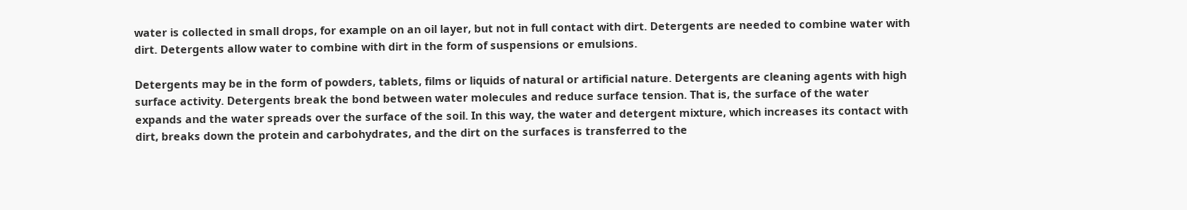water is collected in small drops, for example on an oil layer, but not in full contact with dirt. Detergents are needed to combine water with dirt. Detergents allow water to combine with dirt in the form of suspensions or emulsions.

Detergents may be in the form of powders, tablets, films or liquids of natural or artificial nature. Detergents are cleaning agents with high surface activity. Detergents break the bond between water molecules and reduce surface tension. That is, the surface of the water expands and the water spreads over the surface of the soil. In this way, the water and detergent mixture, which increases its contact with dirt, breaks down the protein and carbohydrates, and the dirt on the surfaces is transferred to the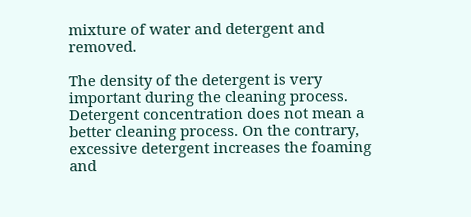mixture of water and detergent and removed.

The density of the detergent is very important during the cleaning process. Detergent concentration does not mean a better cleaning process. On the contrary, excessive detergent increases the foaming and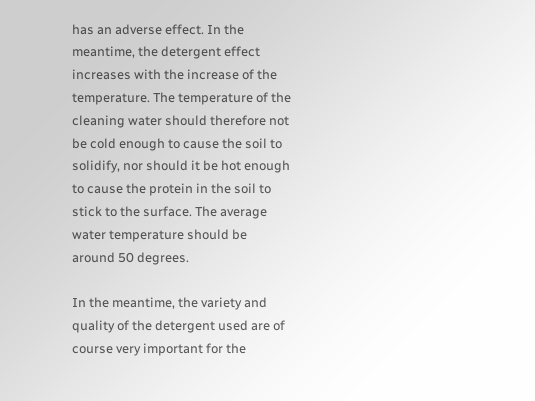has an adverse effect. In the meantime, the detergent effect increases with the increase of the temperature. The temperature of the cleaning water should therefore not be cold enough to cause the soil to solidify, nor should it be hot enough to cause the protein in the soil to stick to the surface. The average water temperature should be around 50 degrees.

In the meantime, the variety and quality of the detergent used are of course very important for the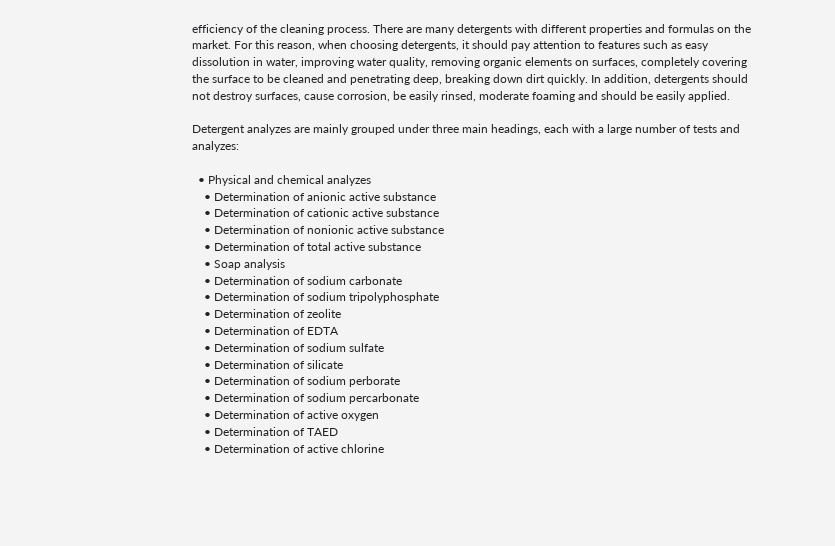efficiency of the cleaning process. There are many detergents with different properties and formulas on the market. For this reason, when choosing detergents, it should pay attention to features such as easy dissolution in water, improving water quality, removing organic elements on surfaces, completely covering the surface to be cleaned and penetrating deep, breaking down dirt quickly. In addition, detergents should not destroy surfaces, cause corrosion, be easily rinsed, moderate foaming and should be easily applied.

Detergent analyzes are mainly grouped under three main headings, each with a large number of tests and analyzes:

  • Physical and chemical analyzes
    • Determination of anionic active substance
    • Determination of cationic active substance
    • Determination of nonionic active substance
    • Determination of total active substance
    • Soap analysis
    • Determination of sodium carbonate
    • Determination of sodium tripolyphosphate
    • Determination of zeolite
    • Determination of EDTA
    • Determination of sodium sulfate
    • Determination of silicate
    • Determination of sodium perborate
    • Determination of sodium percarbonate
    • Determination of active oxygen
    • Determination of TAED
    • Determination of active chlorine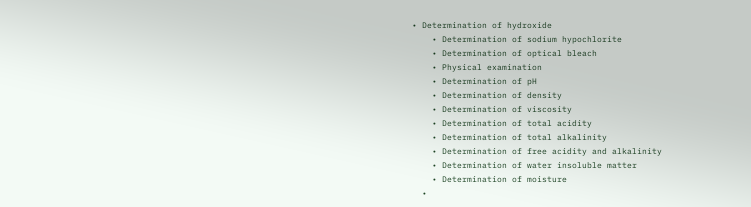• Determination of hydroxide
    • Determination of sodium hypochlorite
    • Determination of optical bleach
    • Physical examination
    • Determination of pH
    • Determination of density
    • Determination of viscosity
    • Determination of total acidity
    • Determination of total alkalinity
    • Determination of free acidity and alkalinity
    • Determination of water insoluble matter
    • Determination of moisture
  •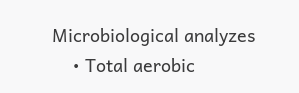Microbiological analyzes
    • Total aerobic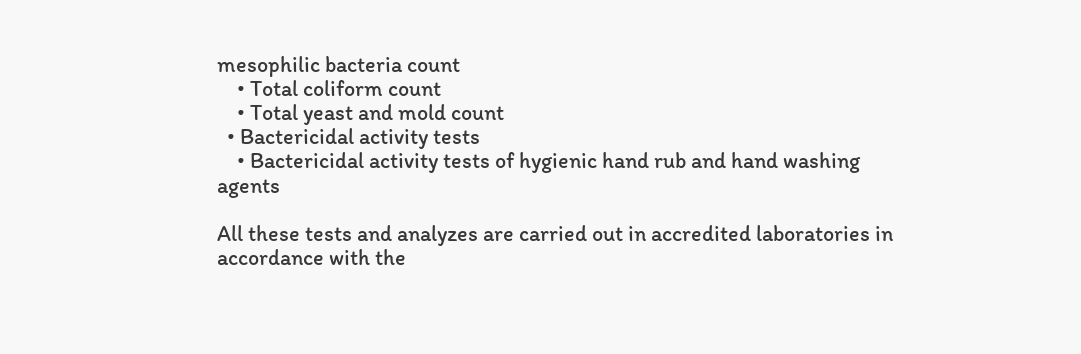mesophilic bacteria count
    • Total coliform count
    • Total yeast and mold count
  • Bactericidal activity tests
    • Bactericidal activity tests of hygienic hand rub and hand washing agents

All these tests and analyzes are carried out in accredited laboratories in accordance with the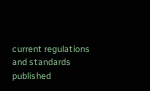current regulations and standards published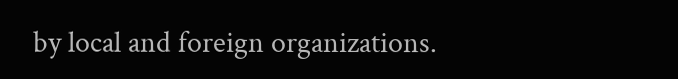by local and foreign organizations.